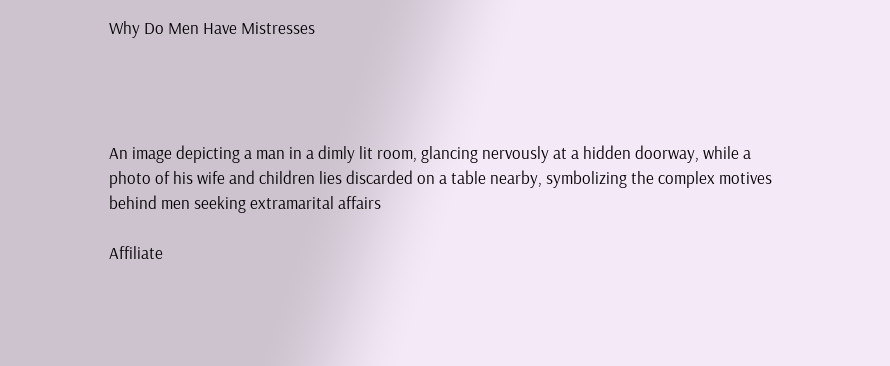Why Do Men Have Mistresses




An image depicting a man in a dimly lit room, glancing nervously at a hidden doorway, while a photo of his wife and children lies discarded on a table nearby, symbolizing the complex motives behind men seeking extramarital affairs

Affiliate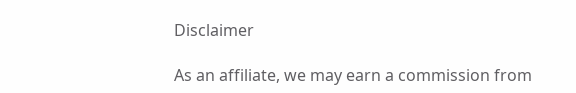Disclaimer

As an affiliate, we may earn a commission from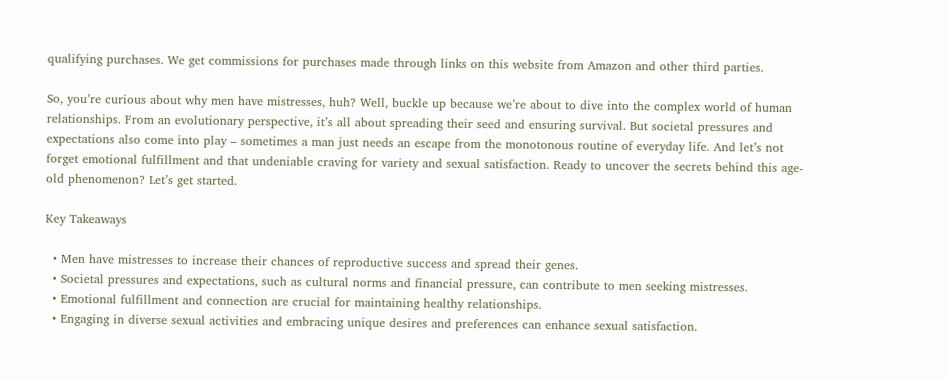qualifying purchases. We get commissions for purchases made through links on this website from Amazon and other third parties.

So, you’re curious about why men have mistresses, huh? Well, buckle up because we’re about to dive into the complex world of human relationships. From an evolutionary perspective, it’s all about spreading their seed and ensuring survival. But societal pressures and expectations also come into play – sometimes a man just needs an escape from the monotonous routine of everyday life. And let’s not forget emotional fulfillment and that undeniable craving for variety and sexual satisfaction. Ready to uncover the secrets behind this age-old phenomenon? Let’s get started.

Key Takeaways

  • Men have mistresses to increase their chances of reproductive success and spread their genes.
  • Societal pressures and expectations, such as cultural norms and financial pressure, can contribute to men seeking mistresses.
  • Emotional fulfillment and connection are crucial for maintaining healthy relationships.
  • Engaging in diverse sexual activities and embracing unique desires and preferences can enhance sexual satisfaction.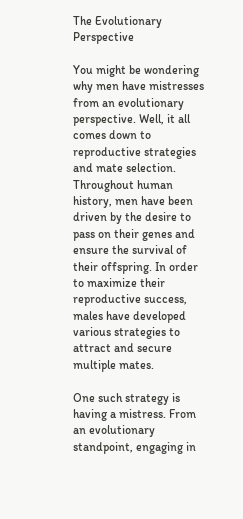The Evolutionary Perspective

You might be wondering why men have mistresses from an evolutionary perspective. Well, it all comes down to reproductive strategies and mate selection. Throughout human history, men have been driven by the desire to pass on their genes and ensure the survival of their offspring. In order to maximize their reproductive success, males have developed various strategies to attract and secure multiple mates.

One such strategy is having a mistress. From an evolutionary standpoint, engaging in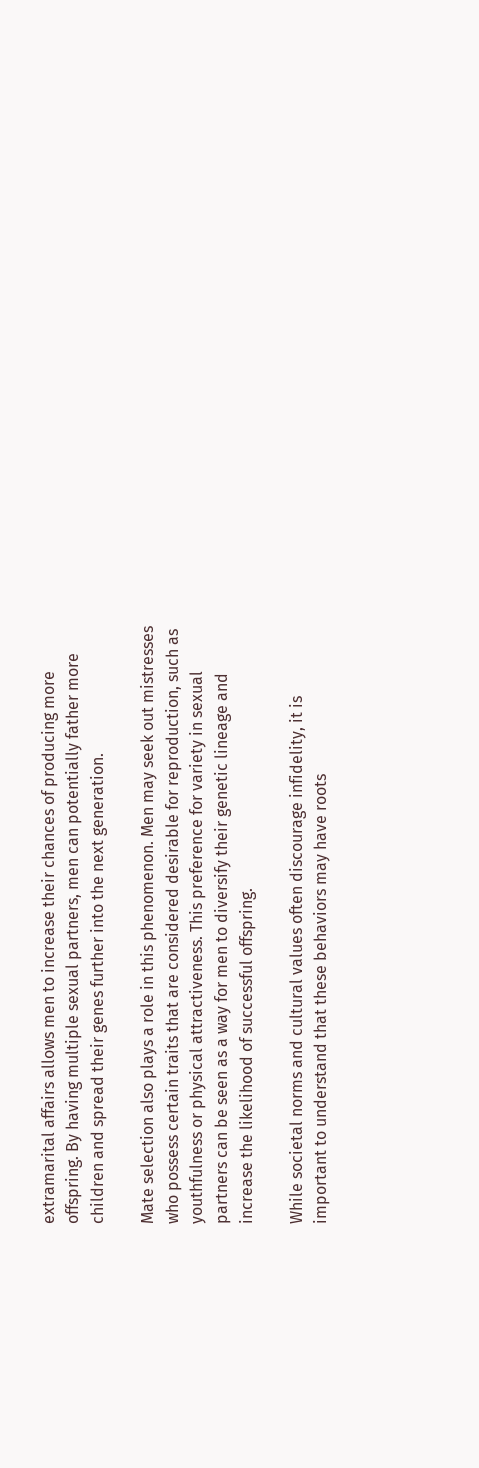extramarital affairs allows men to increase their chances of producing more offspring. By having multiple sexual partners, men can potentially father more children and spread their genes further into the next generation.

Mate selection also plays a role in this phenomenon. Men may seek out mistresses who possess certain traits that are considered desirable for reproduction, such as youthfulness or physical attractiveness. This preference for variety in sexual partners can be seen as a way for men to diversify their genetic lineage and increase the likelihood of successful offspring.

While societal norms and cultural values often discourage infidelity, it is important to understand that these behaviors may have roots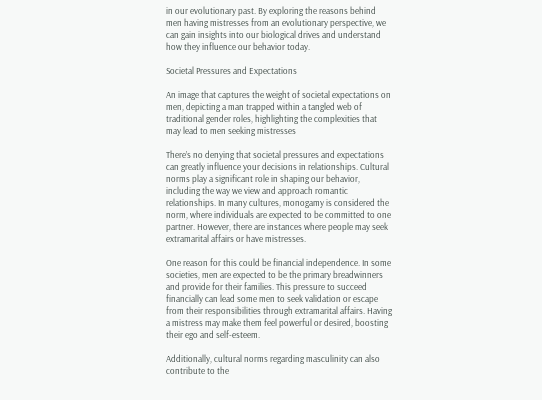in our evolutionary past. By exploring the reasons behind men having mistresses from an evolutionary perspective, we can gain insights into our biological drives and understand how they influence our behavior today.

Societal Pressures and Expectations

An image that captures the weight of societal expectations on men, depicting a man trapped within a tangled web of traditional gender roles, highlighting the complexities that may lead to men seeking mistresses

There’s no denying that societal pressures and expectations can greatly influence your decisions in relationships. Cultural norms play a significant role in shaping our behavior, including the way we view and approach romantic relationships. In many cultures, monogamy is considered the norm, where individuals are expected to be committed to one partner. However, there are instances where people may seek extramarital affairs or have mistresses.

One reason for this could be financial independence. In some societies, men are expected to be the primary breadwinners and provide for their families. This pressure to succeed financially can lead some men to seek validation or escape from their responsibilities through extramarital affairs. Having a mistress may make them feel powerful or desired, boosting their ego and self-esteem.

Additionally, cultural norms regarding masculinity can also contribute to the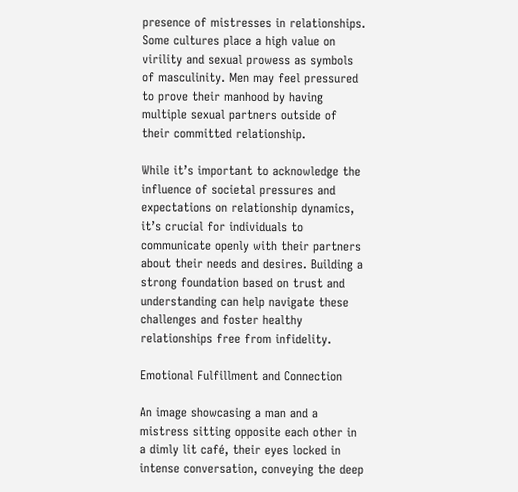presence of mistresses in relationships. Some cultures place a high value on virility and sexual prowess as symbols of masculinity. Men may feel pressured to prove their manhood by having multiple sexual partners outside of their committed relationship.

While it’s important to acknowledge the influence of societal pressures and expectations on relationship dynamics, it’s crucial for individuals to communicate openly with their partners about their needs and desires. Building a strong foundation based on trust and understanding can help navigate these challenges and foster healthy relationships free from infidelity.

Emotional Fulfillment and Connection

An image showcasing a man and a mistress sitting opposite each other in a dimly lit café, their eyes locked in intense conversation, conveying the deep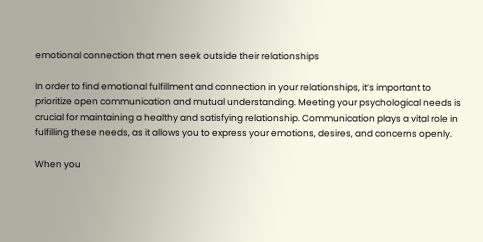emotional connection that men seek outside their relationships

In order to find emotional fulfillment and connection in your relationships, it’s important to prioritize open communication and mutual understanding. Meeting your psychological needs is crucial for maintaining a healthy and satisfying relationship. Communication plays a vital role in fulfilling these needs, as it allows you to express your emotions, desires, and concerns openly.

When you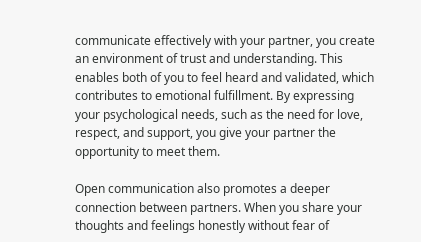communicate effectively with your partner, you create an environment of trust and understanding. This enables both of you to feel heard and validated, which contributes to emotional fulfillment. By expressing your psychological needs, such as the need for love, respect, and support, you give your partner the opportunity to meet them.

Open communication also promotes a deeper connection between partners. When you share your thoughts and feelings honestly without fear of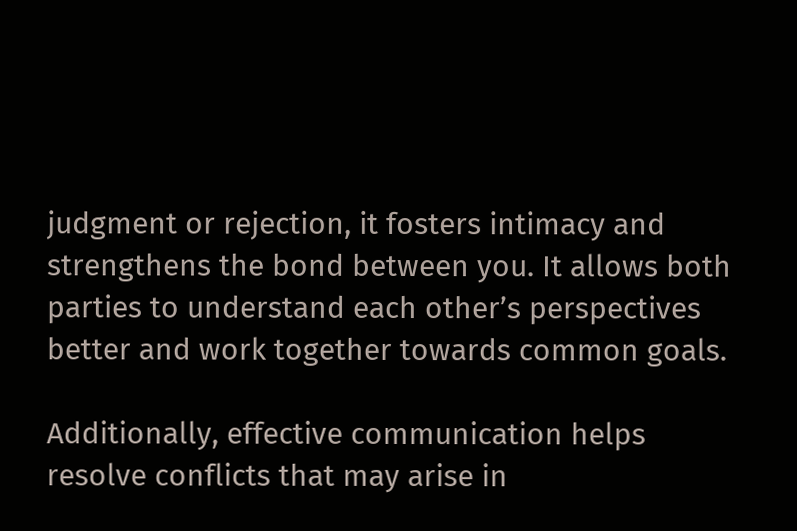judgment or rejection, it fosters intimacy and strengthens the bond between you. It allows both parties to understand each other’s perspectives better and work together towards common goals.

Additionally, effective communication helps resolve conflicts that may arise in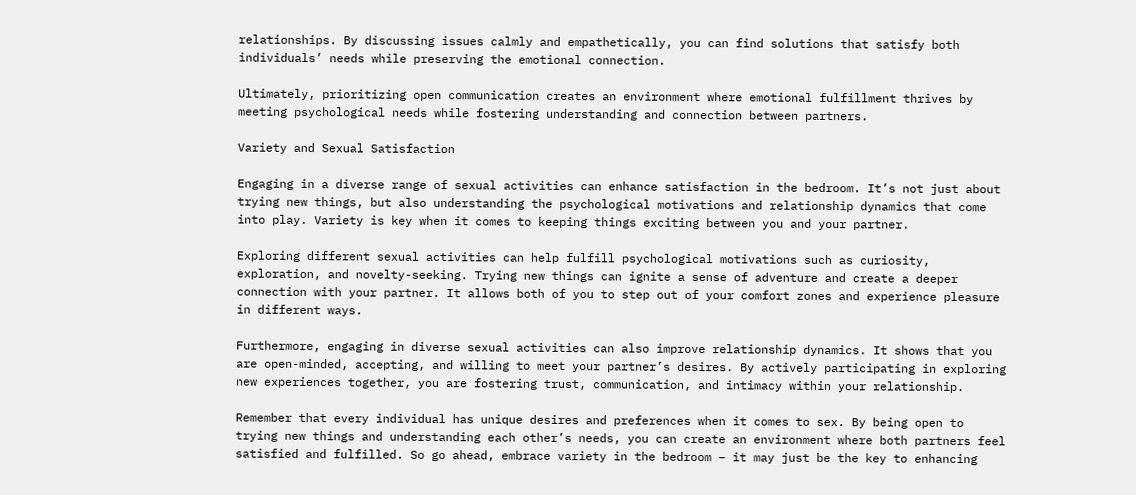relationships. By discussing issues calmly and empathetically, you can find solutions that satisfy both individuals’ needs while preserving the emotional connection.

Ultimately, prioritizing open communication creates an environment where emotional fulfillment thrives by meeting psychological needs while fostering understanding and connection between partners.

Variety and Sexual Satisfaction

Engaging in a diverse range of sexual activities can enhance satisfaction in the bedroom. It’s not just about trying new things, but also understanding the psychological motivations and relationship dynamics that come into play. Variety is key when it comes to keeping things exciting between you and your partner.

Exploring different sexual activities can help fulfill psychological motivations such as curiosity, exploration, and novelty-seeking. Trying new things can ignite a sense of adventure and create a deeper connection with your partner. It allows both of you to step out of your comfort zones and experience pleasure in different ways.

Furthermore, engaging in diverse sexual activities can also improve relationship dynamics. It shows that you are open-minded, accepting, and willing to meet your partner’s desires. By actively participating in exploring new experiences together, you are fostering trust, communication, and intimacy within your relationship.

Remember that every individual has unique desires and preferences when it comes to sex. By being open to trying new things and understanding each other’s needs, you can create an environment where both partners feel satisfied and fulfilled. So go ahead, embrace variety in the bedroom – it may just be the key to enhancing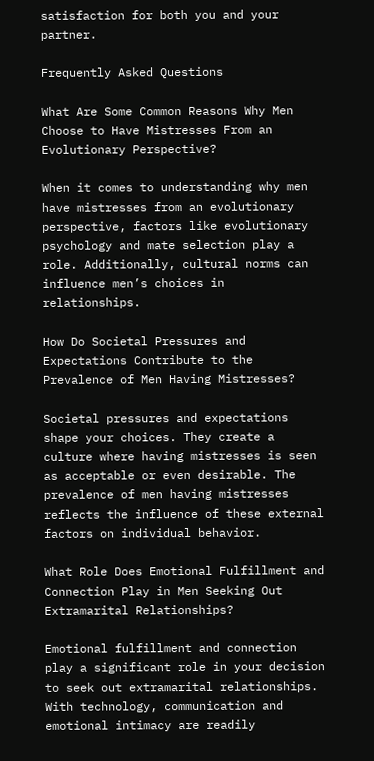satisfaction for both you and your partner.

Frequently Asked Questions

What Are Some Common Reasons Why Men Choose to Have Mistresses From an Evolutionary Perspective?

When it comes to understanding why men have mistresses from an evolutionary perspective, factors like evolutionary psychology and mate selection play a role. Additionally, cultural norms can influence men’s choices in relationships.

How Do Societal Pressures and Expectations Contribute to the Prevalence of Men Having Mistresses?

Societal pressures and expectations shape your choices. They create a culture where having mistresses is seen as acceptable or even desirable. The prevalence of men having mistresses reflects the influence of these external factors on individual behavior.

What Role Does Emotional Fulfillment and Connection Play in Men Seeking Out Extramarital Relationships?

Emotional fulfillment and connection play a significant role in your decision to seek out extramarital relationships. With technology, communication and emotional intimacy are readily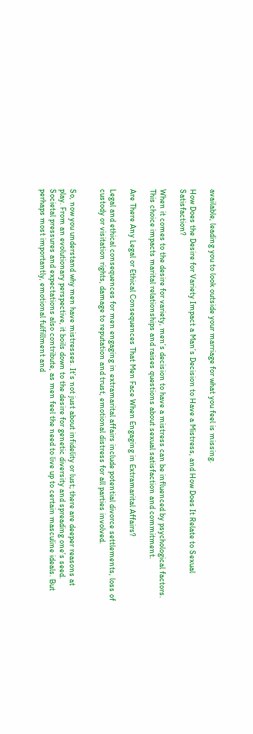available, leading you to look outside your marriage for what you feel is missing.

How Does the Desire for Variety Impact a Man’s Decision to Have a Mistress, and How Does It Relate to Sexual Satisfaction?

When it comes to the desire for variety, men’s decision to have a mistress can be influenced by psychological factors. This choice impacts marital relationships and raises questions about sexual satisfaction and commitment.

Are There Any Legal or Ethical Consequences That Men Face When Engaging in Extramarital Affairs?

Legal and ethical consequences for men engaging in extramarital affairs include potential divorce settlements, loss of custody or visitation rights, damage to reputation and trust, emotional distress for all parties involved.


So, now you understand why men have mistresses. It’s not just about infidelity or lust; there are deeper reasons at play. From an evolutionary perspective, it boils down to the desire for genetic diversity and spreading one’s seed. Societal pressures and expectations also contribute, as men feel the need to live up to certain masculine ideals. But perhaps most importantly, emotional fulfillment and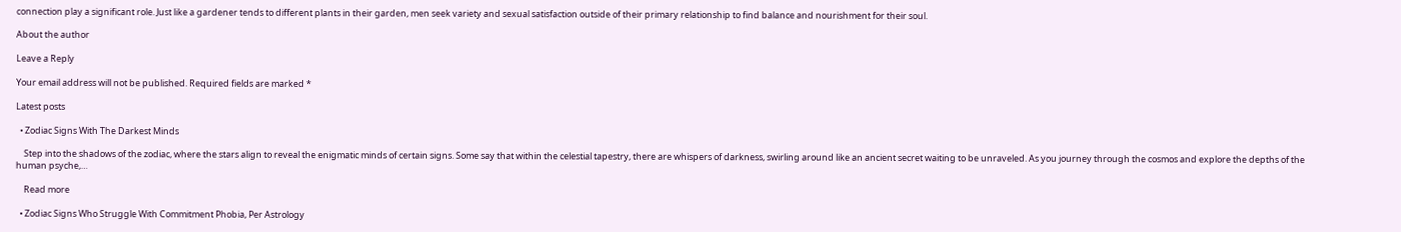connection play a significant role. Just like a gardener tends to different plants in their garden, men seek variety and sexual satisfaction outside of their primary relationship to find balance and nourishment for their soul.

About the author

Leave a Reply

Your email address will not be published. Required fields are marked *

Latest posts

  • Zodiac Signs With The Darkest Minds

    Step into the shadows of the zodiac, where the stars align to reveal the enigmatic minds of certain signs. Some say that within the celestial tapestry, there are whispers of darkness, swirling around like an ancient secret waiting to be unraveled. As you journey through the cosmos and explore the depths of the human psyche,…

    Read more

  • Zodiac Signs Who Struggle With Commitment Phobia, Per Astrology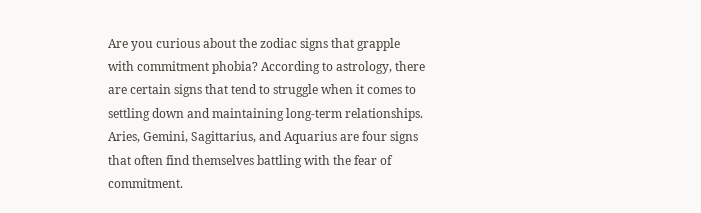Are you curious about the zodiac signs that grapple with commitment phobia? According to astrology, there are certain signs that tend to struggle when it comes to settling down and maintaining long-term relationships. Aries, Gemini, Sagittarius, and Aquarius are four signs that often find themselves battling with the fear of commitment.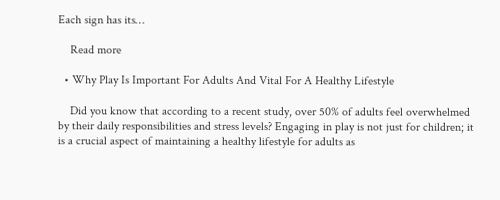Each sign has its…

    Read more

  • Why Play Is Important For Adults And Vital For A Healthy Lifestyle

    Did you know that according to a recent study, over 50% of adults feel overwhelmed by their daily responsibilities and stress levels? Engaging in play is not just for children; it is a crucial aspect of maintaining a healthy lifestyle for adults as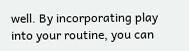well. By incorporating play into your routine, you can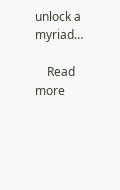unlock a myriad…

    Read more